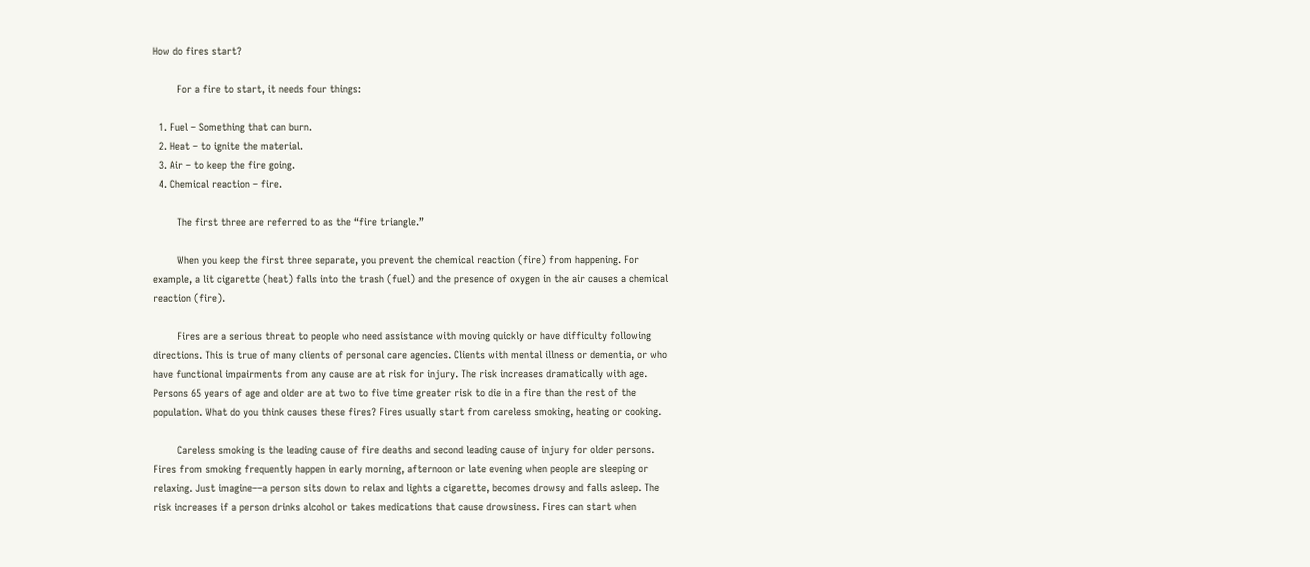How do fires start?

        For a fire to start, it needs four things:

  1. Fuel – Something that can burn.
  2. Heat – to ignite the material.
  3. Air – to keep the fire going.
  4. Chemical reaction – fire.

        The first three are referred to as the “fire triangle.”

        When you keep the first three separate, you prevent the chemical reaction (fire) from happening. For example, a lit cigarette (heat) falls into the trash (fuel) and the presence of oxygen in the air causes a chemical reaction (fire).

        Fires are a serious threat to people who need assistance with moving quickly or have difficulty following directions. This is true of many clients of personal care agencies. Clients with mental illness or dementia, or who have functional impairments from any cause are at risk for injury. The risk increases dramatically with age. Persons 65 years of age and older are at two to five time greater risk to die in a fire than the rest of the population. What do you think causes these fires? Fires usually start from careless smoking, heating or cooking.

        Careless smoking is the leading cause of fire deaths and second leading cause of injury for older persons. Fires from smoking frequently happen in early morning, afternoon or late evening when people are sleeping or relaxing. Just imagine––a person sits down to relax and lights a cigarette, becomes drowsy and falls asleep. The risk increases if a person drinks alcohol or takes medications that cause drowsiness. Fires can start when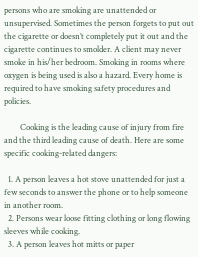persons who are smoking are unattended or unsupervised. Sometimes the person forgets to put out the cigarette or doesn’t completely put it out and the cigarette continues to smolder. A client may never smoke in his/her bedroom. Smoking in rooms where oxygen is being used is also a hazard. Every home is required to have smoking safety procedures and policies.

        Cooking is the leading cause of injury from fire and the third leading cause of death. Here are some specific cooking-related dangers:

  1. A person leaves a hot stove unattended for just a few seconds to answer the phone or to help someone in another room.
  2. Persons wear loose fitting clothing or long flowing sleeves while cooking.
  3. A person leaves hot mitts or paper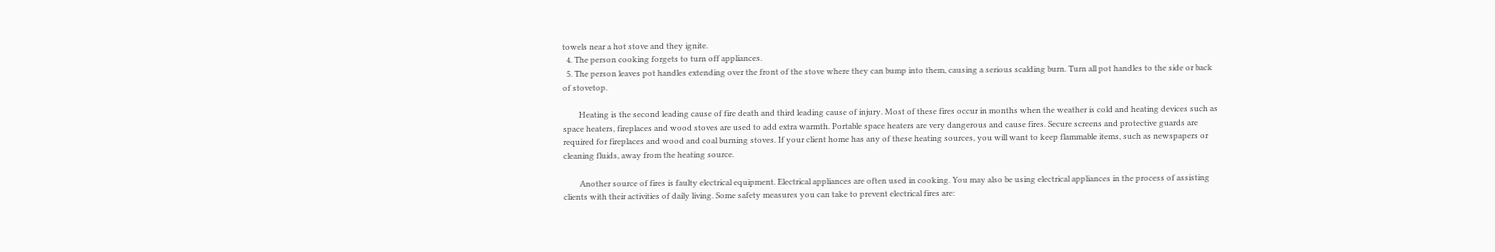towels near a hot stove and they ignite.
  4. The person cooking forgets to turn off appliances.
  5. The person leaves pot handles extending over the front of the stove where they can bump into them, causing a serious scalding burn. Turn all pot handles to the side or back of stovetop.

        Heating is the second leading cause of fire death and third leading cause of injury. Most of these fires occur in months when the weather is cold and heating devices such as space heaters, fireplaces and wood stoves are used to add extra warmth. Portable space heaters are very dangerous and cause fires. Secure screens and protective guards are required for fireplaces and wood and coal burning stoves. If your client home has any of these heating sources, you will want to keep flammable items, such as newspapers or cleaning fluids, away from the heating source.

        Another source of fires is faulty electrical equipment. Electrical appliances are often used in cooking. You may also be using electrical appliances in the process of assisting clients with their activities of daily living. Some safety measures you can take to prevent electrical fires are: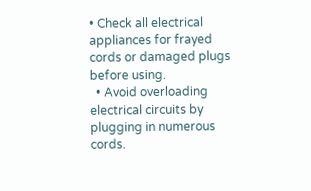• Check all electrical appliances for frayed cords or damaged plugs before using.
  • Avoid overloading electrical circuits by plugging in numerous cords.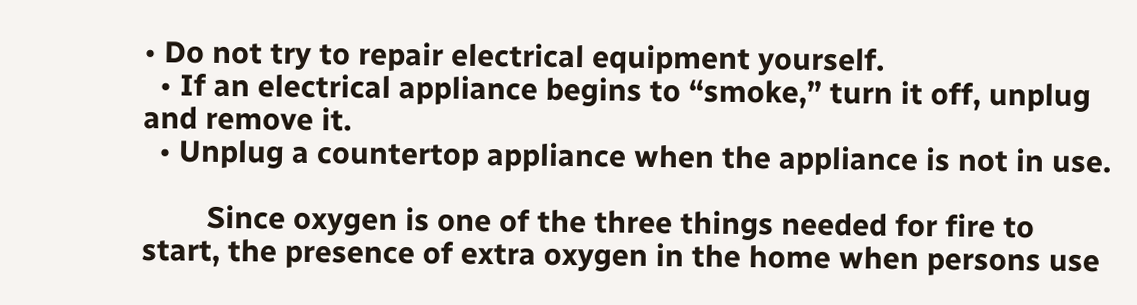• Do not try to repair electrical equipment yourself.
  • If an electrical appliance begins to “smoke,” turn it off, unplug and remove it.
  • Unplug a countertop appliance when the appliance is not in use.

        Since oxygen is one of the three things needed for fire to start, the presence of extra oxygen in the home when persons use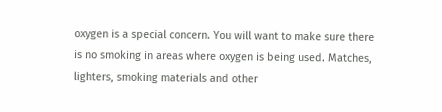oxygen is a special concern. You will want to make sure there is no smoking in areas where oxygen is being used. Matches, lighters, smoking materials and other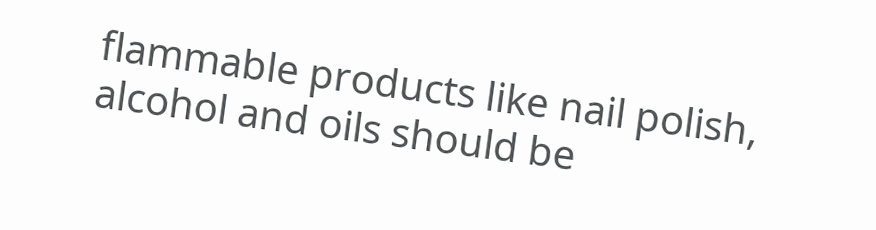flammable products like nail polish, alcohol and oils should be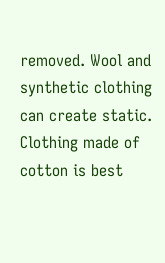removed. Wool and synthetic clothing can create static. Clothing made of cotton is best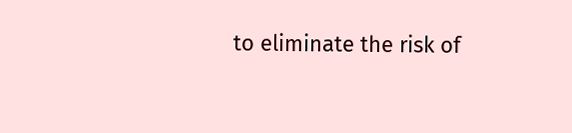to eliminate the risk of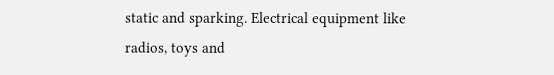static and sparking. Electrical equipment like radios, toys and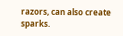razors, can also create sparks.